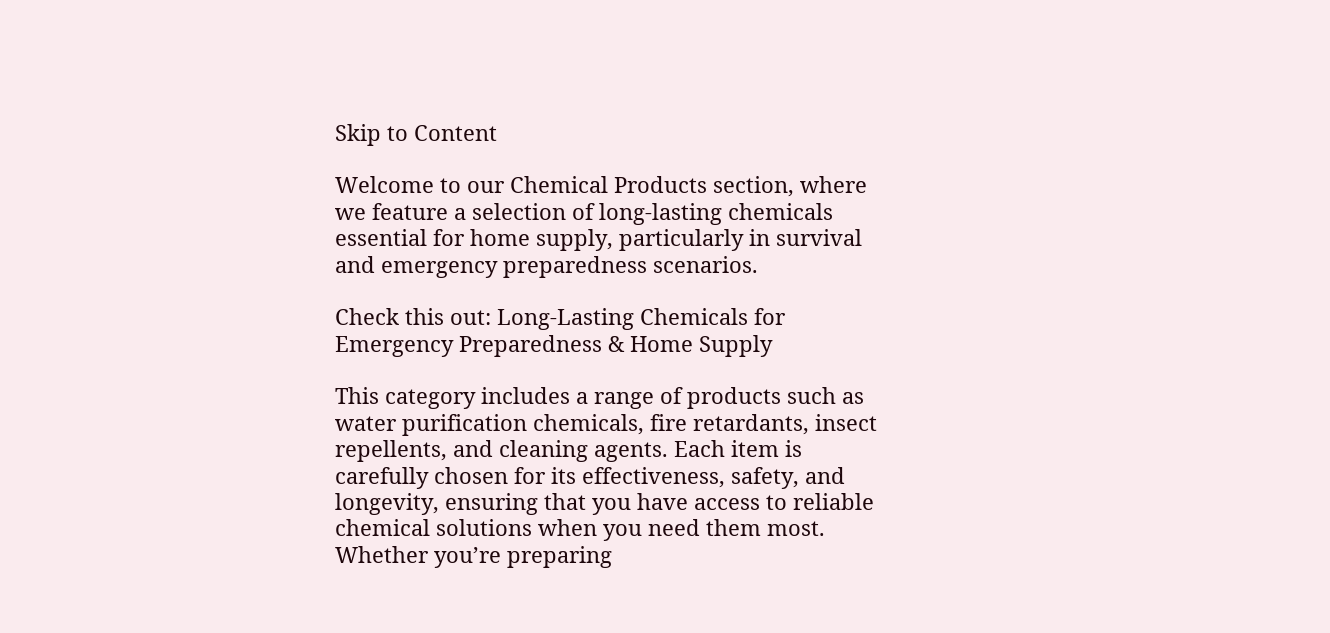Skip to Content

Welcome to our Chemical Products section, where we feature a selection of long-lasting chemicals essential for home supply, particularly in survival and emergency preparedness scenarios.

Check this out: Long-Lasting Chemicals for Emergency Preparedness & Home Supply

This category includes a range of products such as water purification chemicals, fire retardants, insect repellents, and cleaning agents. Each item is carefully chosen for its effectiveness, safety, and longevity, ensuring that you have access to reliable chemical solutions when you need them most. Whether you’re preparing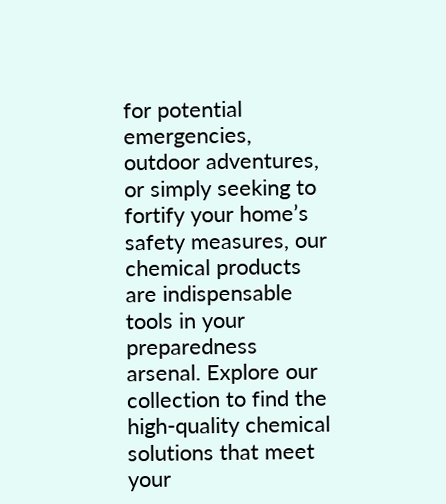for potential emergencies, outdoor adventures, or simply seeking to fortify your home’s safety measures, our chemical products are indispensable tools in your preparedness arsenal. Explore our collection to find the high-quality chemical solutions that meet your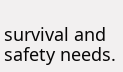survival and safety needs.